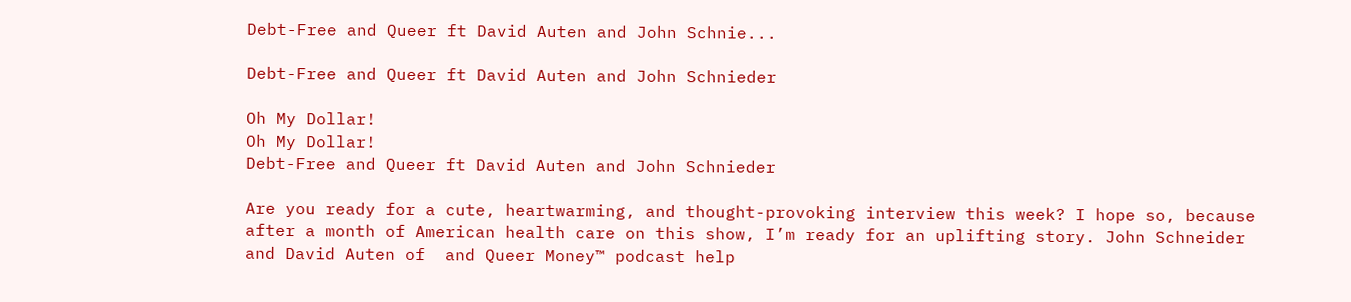Debt-Free and Queer ft David Auten and John Schnie...

Debt-Free and Queer ft David Auten and John Schnieder

Oh My Dollar!
Oh My Dollar!
Debt-Free and Queer ft David Auten and John Schnieder

Are you ready for a cute, heartwarming, and thought-provoking interview this week? I hope so, because after a month of American health care on this show, I’m ready for an uplifting story. John Schneider and David Auten of  and Queer Money™ podcast help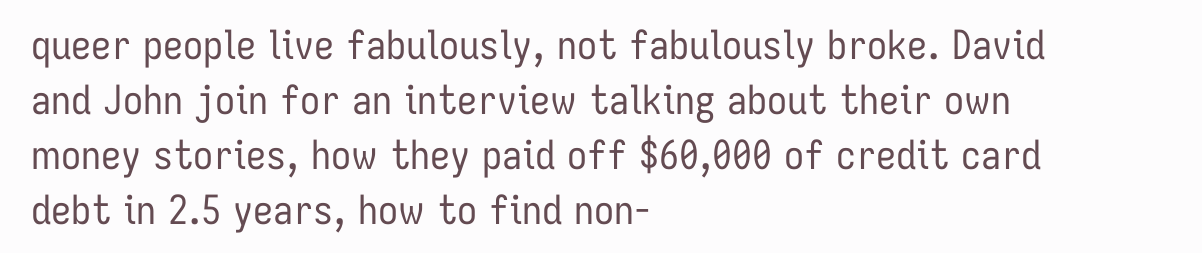queer people live fabulously, not fabulously broke. David and John join for an interview talking about their own money stories, how they paid off $60,000 of credit card debt in 2.5 years, how to find non-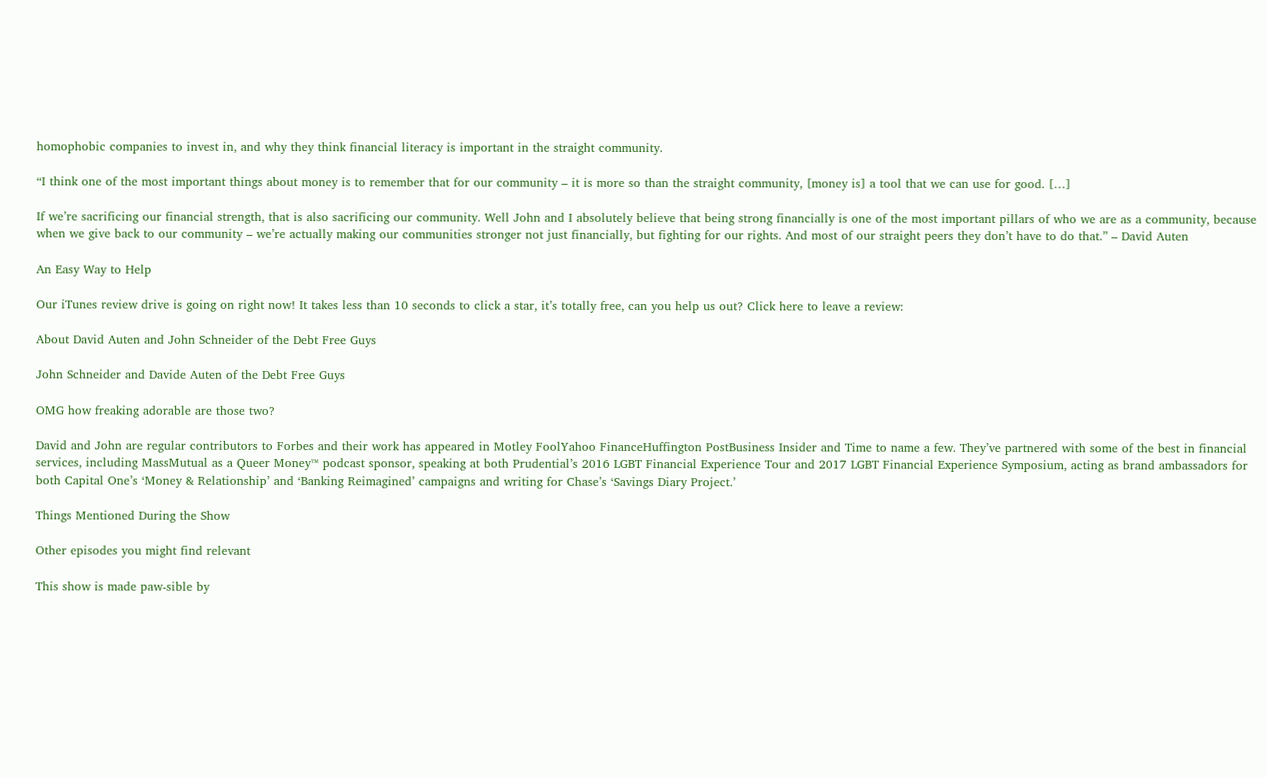homophobic companies to invest in, and why they think financial literacy is important in the straight community.

“I think one of the most important things about money is to remember that for our community – it is more so than the straight community, [money is] a tool that we can use for good. […]

If we’re sacrificing our financial strength, that is also sacrificing our community. Well John and I absolutely believe that being strong financially is one of the most important pillars of who we are as a community, because when we give back to our community – we’re actually making our communities stronger not just financially, but fighting for our rights. And most of our straight peers they don’t have to do that.” – David Auten

An Easy Way to Help

Our iTunes review drive is going on right now! It takes less than 10 seconds to click a star, it’s totally free, can you help us out? Click here to leave a review:

About David Auten and John Schneider of the Debt Free Guys

John Schneider and Davide Auten of the Debt Free Guys

OMG how freaking adorable are those two?

David and John are regular contributors to Forbes and their work has appeared in Motley FoolYahoo FinanceHuffington PostBusiness Insider and Time to name a few. They’ve partnered with some of the best in financial services, including MassMutual as a Queer Money™ podcast sponsor, speaking at both Prudential’s 2016 LGBT Financial Experience Tour and 2017 LGBT Financial Experience Symposium, acting as brand ambassadors for both Capital One’s ‘Money & Relationship’ and ‘Banking Reimagined’ campaigns and writing for Chase’s ‘Savings Diary Project.’

Things Mentioned During the Show

Other episodes you might find relevant

This show is made paw-sible by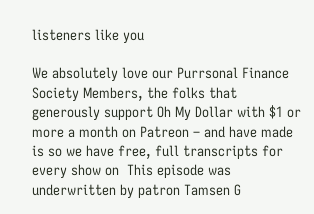listeners like you

We absolutely love our Purrsonal Finance Society Members, the folks that generously support Oh My Dollar with $1 or more a month on Patreon – and have made is so we have free, full transcripts for every show on  This episode was underwritten by patron Tamsen G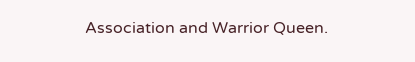Association and Warrior Queen.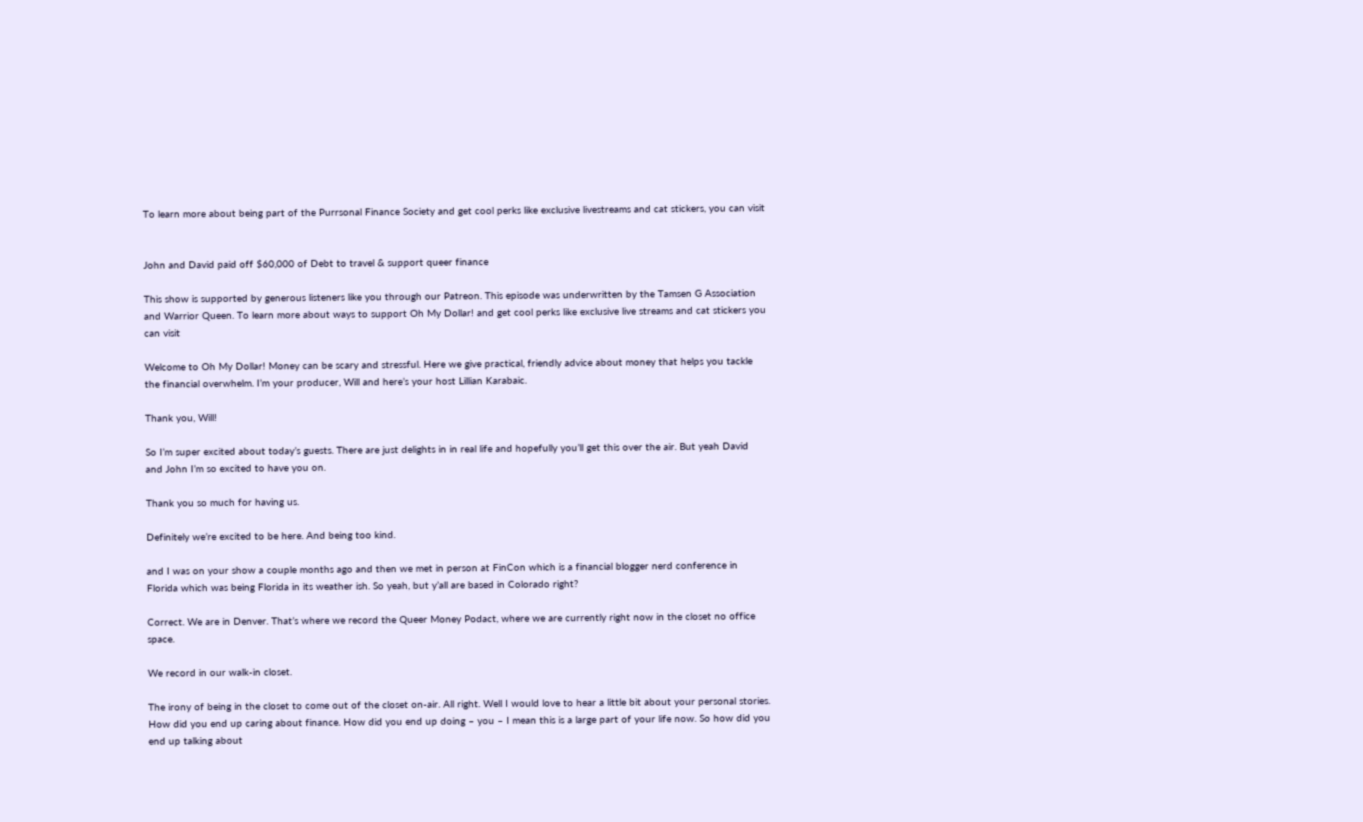To learn more about being part of the Purrsonal Finance Society and get cool perks like exclusive livestreams and cat stickers, you can visit


John and David paid off $60,000 of Debt to travel & support queer finance

This show is supported by generous listeners like you through our Patreon. This episode was underwritten by the Tamsen G Association and Warrior Queen. To learn more about ways to support Oh My Dollar! and get cool perks like exclusive live streams and cat stickers you can visit

Welcome to Oh My Dollar! Money can be scary and stressful. Here we give practical, friendly advice about money that helps you tackle the financial overwhelm. I’m your producer, Will and here’s your host Lillian Karabaic.

Thank you, Will!

So I’m super excited about today’s guests. There are just delights in in real life and hopefully you’ll get this over the air. But yeah David and John I’m so excited to have you on.

Thank you so much for having us.

Definitely we’re excited to be here. And being too kind.

and I was on your show a couple months ago and then we met in person at FinCon which is a financial blogger nerd conference in Florida which was being Florida in its weather ish. So yeah, but y’all are based in Colorado right?

Correct. We are in Denver. That’s where we record the Queer Money Podact, where we are currently right now in the closet no office space.

We record in our walk-in closet.

The irony of being in the closet to come out of the closet on-air. All right. Well I would love to hear a little bit about your personal stories. How did you end up caring about finance. How did you end up doing – you – I mean this is a large part of your life now. So how did you end up talking about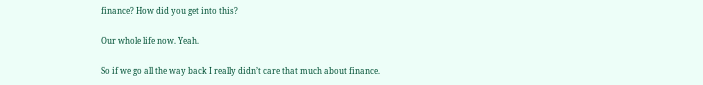finance? How did you get into this?

Our whole life now. Yeah.

So if we go all the way back I really didn’t care that much about finance.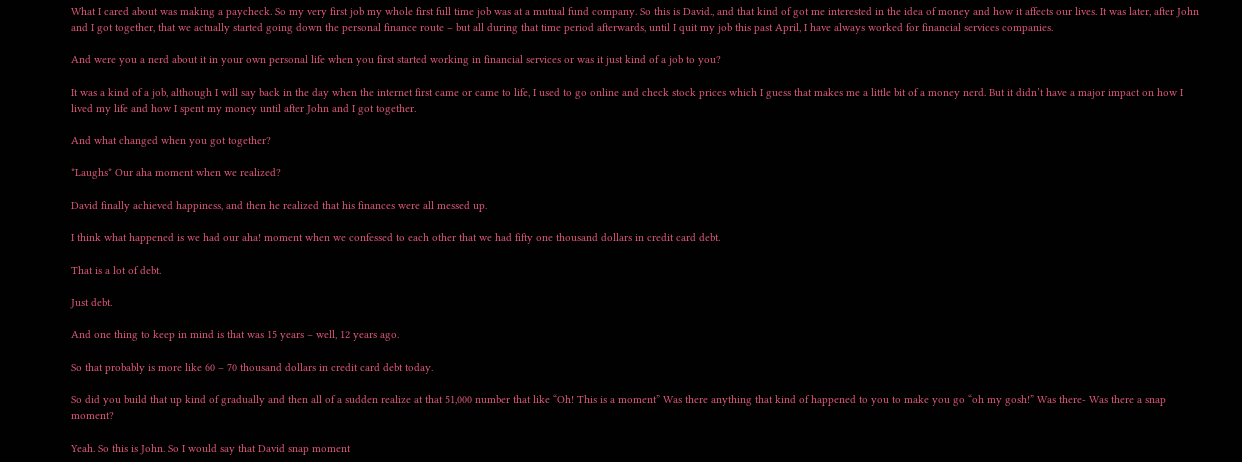What I cared about was making a paycheck. So my very first job my whole first full time job was at a mutual fund company. So this is David., and that kind of got me interested in the idea of money and how it affects our lives. It was later, after John and I got together, that we actually started going down the personal finance route – but all during that time period afterwards, until I quit my job this past April, I have always worked for financial services companies.

And were you a nerd about it in your own personal life when you first started working in financial services or was it just kind of a job to you?

It was a kind of a job, although I will say back in the day when the internet first came or came to life, I used to go online and check stock prices which I guess that makes me a little bit of a money nerd. But it didn’t have a major impact on how I lived my life and how I spent my money until after John and I got together.

And what changed when you got together?

*Laughs* Our aha moment when we realized?

David finally achieved happiness, and then he realized that his finances were all messed up.

I think what happened is we had our aha! moment when we confessed to each other that we had fifty one thousand dollars in credit card debt.

That is a lot of debt.

Just debt.

And one thing to keep in mind is that was 15 years – well, 12 years ago.

So that probably is more like 60 – 70 thousand dollars in credit card debt today.

So did you build that up kind of gradually and then all of a sudden realize at that 51,000 number that like “Oh! This is a moment” Was there anything that kind of happened to you to make you go “oh my gosh!” Was there- Was there a snap moment?

Yeah. So this is John. So I would say that David snap moment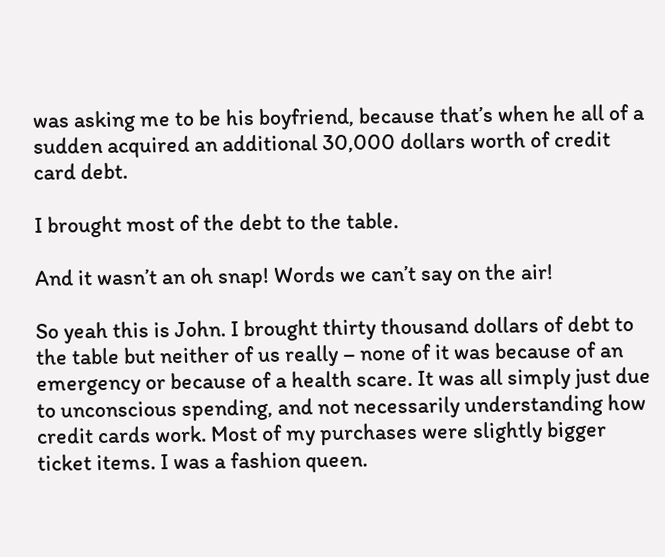was asking me to be his boyfriend, because that’s when he all of a sudden acquired an additional 30,000 dollars worth of credit card debt.

I brought most of the debt to the table.

And it wasn’t an oh snap! Words we can’t say on the air!

So yeah this is John. I brought thirty thousand dollars of debt to the table but neither of us really – none of it was because of an emergency or because of a health scare. It was all simply just due to unconscious spending, and not necessarily understanding how credit cards work. Most of my purchases were slightly bigger ticket items. I was a fashion queen.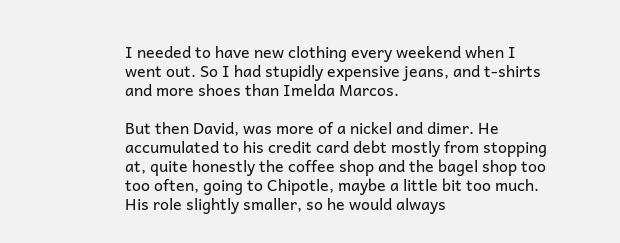I needed to have new clothing every weekend when I went out. So I had stupidly expensive jeans, and t-shirts and more shoes than Imelda Marcos.

But then David, was more of a nickel and dimer. He accumulated to his credit card debt mostly from stopping at, quite honestly the coffee shop and the bagel shop too too often, going to Chipotle, maybe a little bit too much. His role slightly smaller, so he would always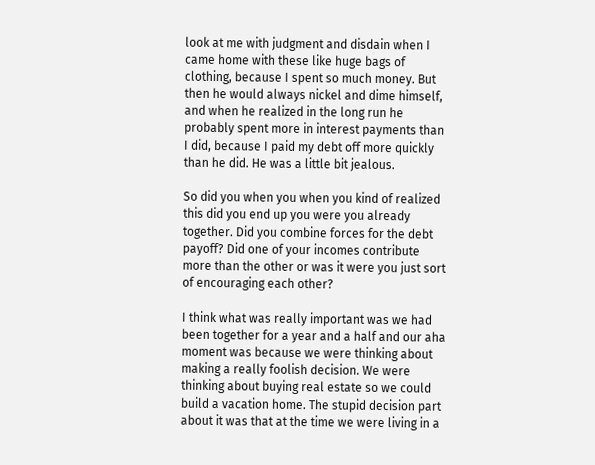look at me with judgment and disdain when I came home with these like huge bags of clothing, because I spent so much money. But then he would always nickel and dime himself, and when he realized in the long run he probably spent more in interest payments than I did, because I paid my debt off more quickly than he did. He was a little bit jealous.

So did you when you when you kind of realized this did you end up you were you already together. Did you combine forces for the debt payoff? Did one of your incomes contribute more than the other or was it were you just sort of encouraging each other?

I think what was really important was we had been together for a year and a half and our aha moment was because we were thinking about making a really foolish decision. We were thinking about buying real estate so we could build a vacation home. The stupid decision part about it was that at the time we were living in a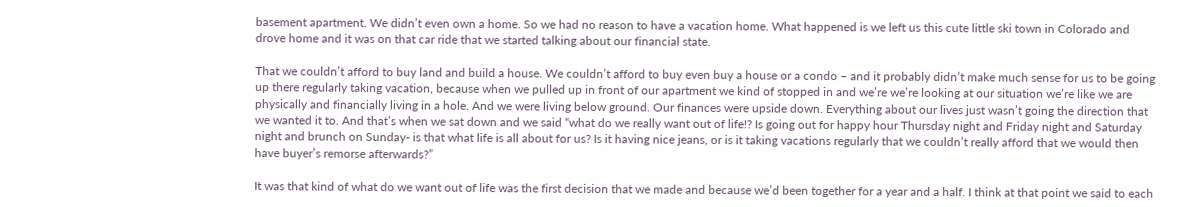basement apartment. We didn’t even own a home. So we had no reason to have a vacation home. What happened is we left us this cute little ski town in Colorado and drove home and it was on that car ride that we started talking about our financial state.

That we couldn’t afford to buy land and build a house. We couldn’t afford to buy even buy a house or a condo – and it probably didn’t make much sense for us to be going up there regularly taking vacation, because when we pulled up in front of our apartment we kind of stopped in and we’re we’re looking at our situation we’re like we are physically and financially living in a hole. And we were living below ground. Our finances were upside down. Everything about our lives just wasn’t going the direction that we wanted it to. And that’s when we sat down and we said “what do we really want out of life!? Is going out for happy hour Thursday night and Friday night and Saturday night and brunch on Sunday- is that what life is all about for us? Is it having nice jeans, or is it taking vacations regularly that we couldn’t really afford that we would then have buyer’s remorse afterwards?”

It was that kind of what do we want out of life was the first decision that we made and because we’d been together for a year and a half. I think at that point we said to each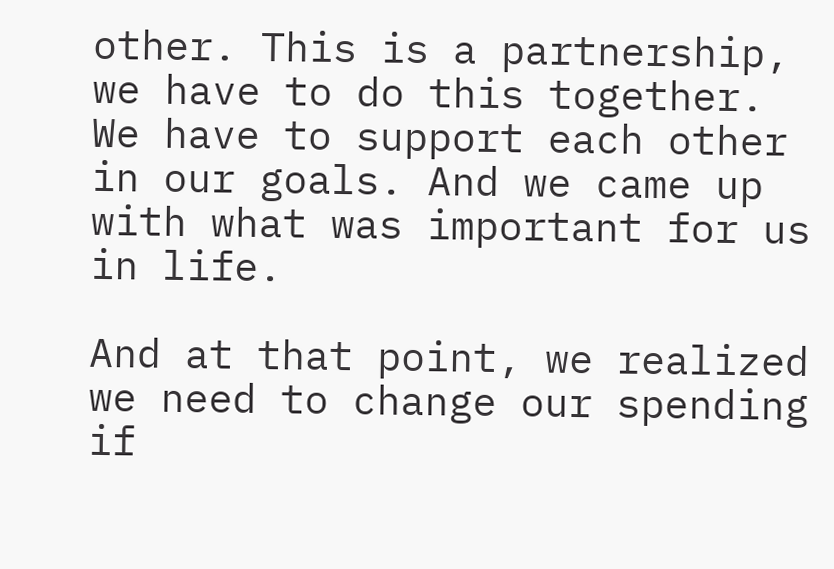other. This is a partnership, we have to do this together. We have to support each other in our goals. And we came up with what was important for us in life.

And at that point, we realized we need to change our spending if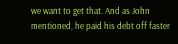we want to get that. And as John mentioned, he paid his debt off faster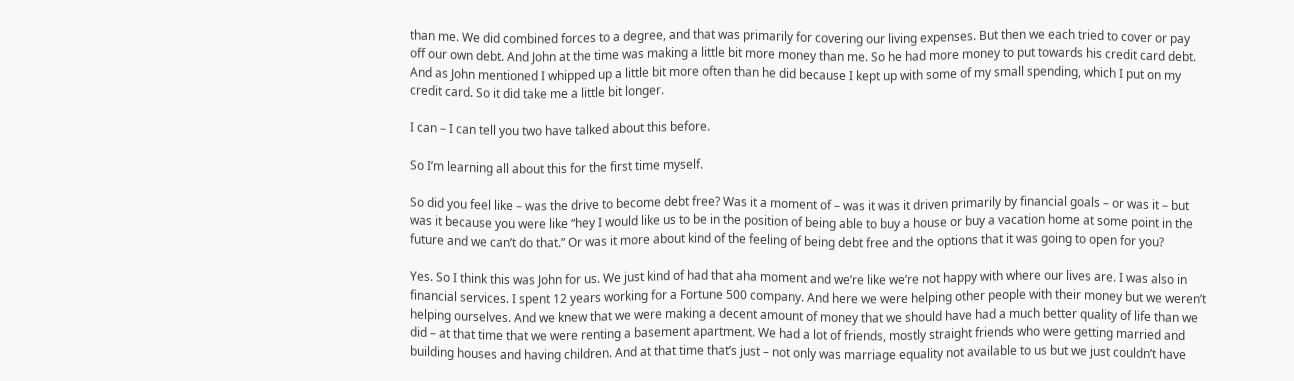than me. We did combined forces to a degree, and that was primarily for covering our living expenses. But then we each tried to cover or pay off our own debt. And John at the time was making a little bit more money than me. So he had more money to put towards his credit card debt. And as John mentioned I whipped up a little bit more often than he did because I kept up with some of my small spending, which I put on my credit card. So it did take me a little bit longer.

I can – I can tell you two have talked about this before.

So I’m learning all about this for the first time myself.

So did you feel like – was the drive to become debt free? Was it a moment of – was it was it driven primarily by financial goals – or was it – but was it because you were like “hey I would like us to be in the position of being able to buy a house or buy a vacation home at some point in the future and we can’t do that.” Or was it more about kind of the feeling of being debt free and the options that it was going to open for you?

Yes. So I think this was John for us. We just kind of had that aha moment and we’re like we’re not happy with where our lives are. I was also in financial services. I spent 12 years working for a Fortune 500 company. And here we were helping other people with their money but we weren’t helping ourselves. And we knew that we were making a decent amount of money that we should have had a much better quality of life than we did – at that time that we were renting a basement apartment. We had a lot of friends, mostly straight friends who were getting married and building houses and having children. And at that time that’s just – not only was marriage equality not available to us but we just couldn’t have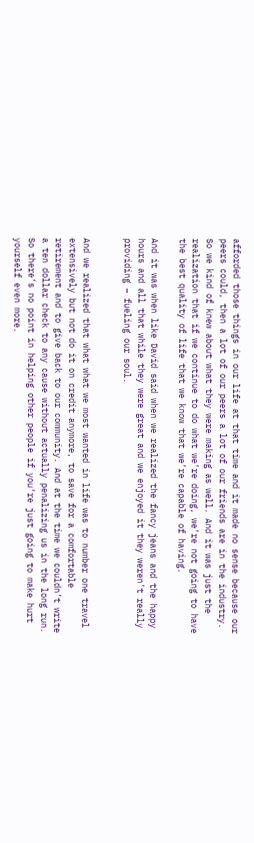afforded those things in our life at that time and it made no sense because our peers could, then a lot of our peers a lot of our friends are in the industry. So we kind of knew about what they were making as well. And it was just the realization that if we continue to do what we’re doing, we’re not going to have the best quality of life that we know that we’re capable of having.

And it was when like David said when we realized the fancy jeans and the happy hours and all that while they were great and we enjoyed it they weren’t really providing – fueling our soul.


And we realized that what what we most wanted in life was to number one travel extensively but not do it on credit anymore, to save for a comfortable retirement and to give back to our community. And at the time we couldn’t write a ten dollar check to any cause without actually penalizing us in the long run. So there’s no point in helping other people if you’re just going to make hurt yourself even more.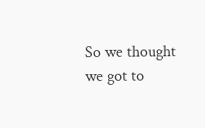So we thought we got to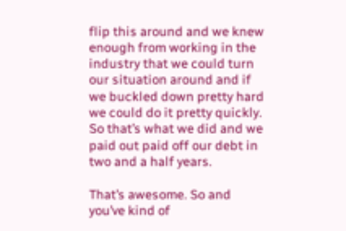flip this around and we knew enough from working in the industry that we could turn our situation around and if we buckled down pretty hard we could do it pretty quickly. So that’s what we did and we paid out paid off our debt in two and a half years.

That’s awesome. So and you’ve kind of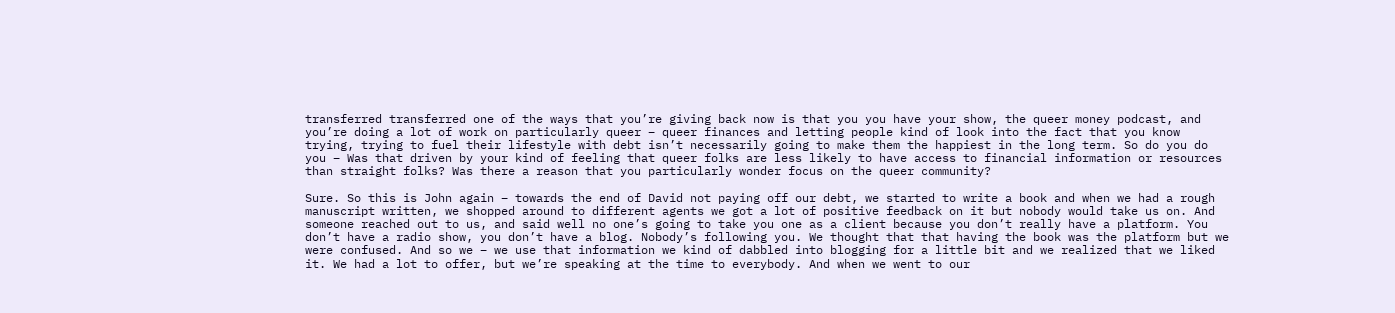transferred transferred one of the ways that you’re giving back now is that you you have your show, the queer money podcast, and you’re doing a lot of work on particularly queer – queer finances and letting people kind of look into the fact that you know trying, trying to fuel their lifestyle with debt isn’t necessarily going to make them the happiest in the long term. So do you do you – Was that driven by your kind of feeling that queer folks are less likely to have access to financial information or resources than straight folks? Was there a reason that you particularly wonder focus on the queer community?

Sure. So this is John again – towards the end of David not paying off our debt, we started to write a book and when we had a rough manuscript written, we shopped around to different agents we got a lot of positive feedback on it but nobody would take us on. And someone reached out to us, and said well no one’s going to take you one as a client because you don’t really have a platform. You don’t have a radio show, you don’t have a blog. Nobody’s following you. We thought that that having the book was the platform but we were confused. And so we – we use that information we kind of dabbled into blogging for a little bit and we realized that we liked it. We had a lot to offer, but we’re speaking at the time to everybody. And when we went to our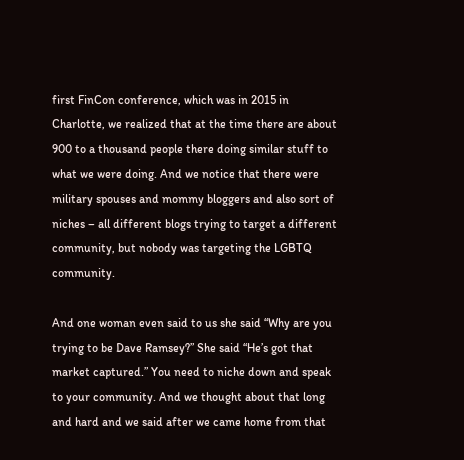first FinCon conference, which was in 2015 in Charlotte, we realized that at the time there are about 900 to a thousand people there doing similar stuff to what we were doing. And we notice that there were military spouses and mommy bloggers and also sort of niches – all different blogs trying to target a different community, but nobody was targeting the LGBTQ community.

And one woman even said to us she said “Why are you trying to be Dave Ramsey?” She said “He’s got that market captured.” You need to niche down and speak to your community. And we thought about that long and hard and we said after we came home from that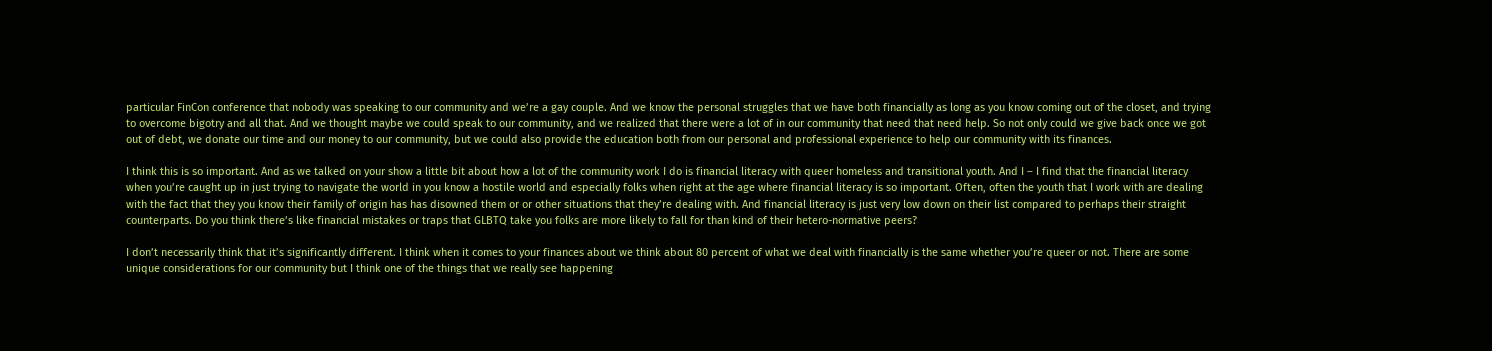particular FinCon conference that nobody was speaking to our community and we’re a gay couple. And we know the personal struggles that we have both financially as long as you know coming out of the closet, and trying to overcome bigotry and all that. And we thought maybe we could speak to our community, and we realized that there were a lot of in our community that need that need help. So not only could we give back once we got out of debt, we donate our time and our money to our community, but we could also provide the education both from our personal and professional experience to help our community with its finances.

I think this is so important. And as we talked on your show a little bit about how a lot of the community work I do is financial literacy with queer homeless and transitional youth. And I – I find that the financial literacy when you’re caught up in just trying to navigate the world in you know a hostile world and especially folks when right at the age where financial literacy is so important. Often, often the youth that I work with are dealing with the fact that they you know their family of origin has has disowned them or or other situations that they’re dealing with. And financial literacy is just very low down on their list compared to perhaps their straight counterparts. Do you think there’s like financial mistakes or traps that GLBTQ take you folks are more likely to fall for than kind of their hetero-normative peers?

I don’t necessarily think that it’s significantly different. I think when it comes to your finances about we think about 80 percent of what we deal with financially is the same whether you’re queer or not. There are some unique considerations for our community but I think one of the things that we really see happening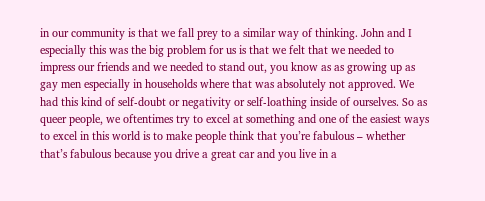in our community is that we fall prey to a similar way of thinking. John and I especially this was the big problem for us is that we felt that we needed to impress our friends and we needed to stand out, you know as as growing up as gay men especially in households where that was absolutely not approved. We had this kind of self-doubt or negativity or self-loathing inside of ourselves. So as queer people, we oftentimes try to excel at something and one of the easiest ways to excel in this world is to make people think that you’re fabulous – whether that’s fabulous because you drive a great car and you live in a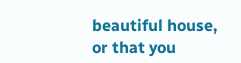beautiful house, or that you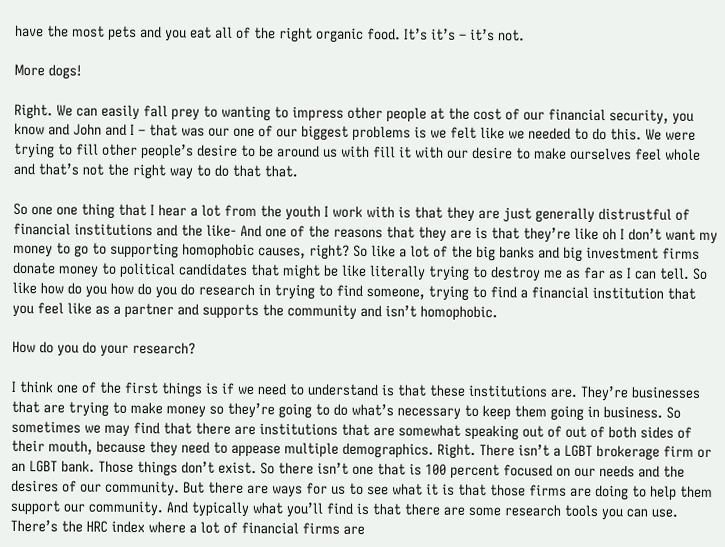have the most pets and you eat all of the right organic food. It’s it’s – it’s not.

More dogs!

Right. We can easily fall prey to wanting to impress other people at the cost of our financial security, you know and John and I – that was our one of our biggest problems is we felt like we needed to do this. We were trying to fill other people’s desire to be around us with fill it with our desire to make ourselves feel whole and that’s not the right way to do that that.

So one one thing that I hear a lot from the youth I work with is that they are just generally distrustful of financial institutions and the like- And one of the reasons that they are is that they’re like oh I don’t want my money to go to supporting homophobic causes, right? So like a lot of the big banks and big investment firms donate money to political candidates that might be like literally trying to destroy me as far as I can tell. So like how do you how do you do research in trying to find someone, trying to find a financial institution that you feel like as a partner and supports the community and isn’t homophobic.

How do you do your research?

I think one of the first things is if we need to understand is that these institutions are. They’re businesses that are trying to make money so they’re going to do what’s necessary to keep them going in business. So sometimes we may find that there are institutions that are somewhat speaking out of out of both sides of their mouth, because they need to appease multiple demographics. Right. There isn’t a LGBT brokerage firm or an LGBT bank. Those things don’t exist. So there isn’t one that is 100 percent focused on our needs and the desires of our community. But there are ways for us to see what it is that those firms are doing to help them support our community. And typically what you’ll find is that there are some research tools you can use. There’s the HRC index where a lot of financial firms are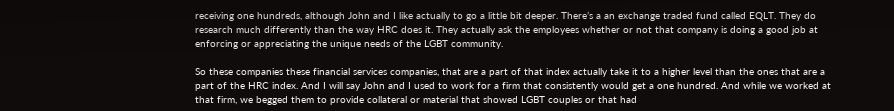receiving one hundreds, although John and I like actually to go a little bit deeper. There’s a an exchange traded fund called EQLT. They do research much differently than the way HRC does it. They actually ask the employees whether or not that company is doing a good job at enforcing or appreciating the unique needs of the LGBT community.

So these companies these financial services companies, that are a part of that index actually take it to a higher level than the ones that are a part of the HRC index. And I will say John and I used to work for a firm that consistently would get a one hundred. And while we worked at that firm, we begged them to provide collateral or material that showed LGBT couples or that had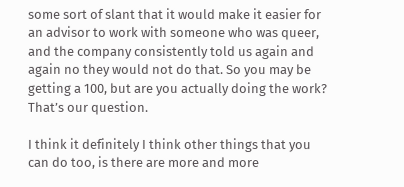some sort of slant that it would make it easier for an advisor to work with someone who was queer, and the company consistently told us again and again no they would not do that. So you may be getting a 100, but are you actually doing the work? That’s our question.

I think it definitely I think other things that you can do too, is there are more and more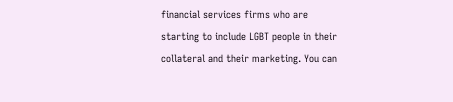financial services firms who are starting to include LGBT people in their collateral and their marketing. You can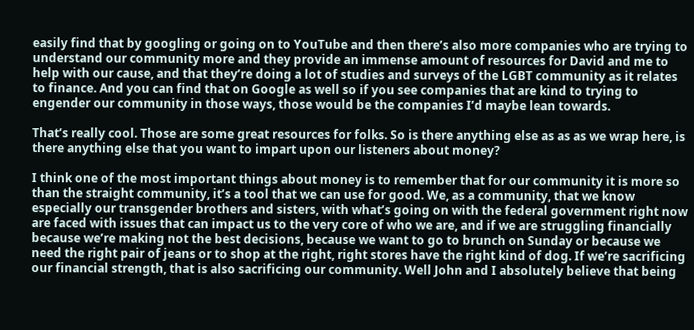easily find that by googling or going on to YouTube and then there’s also more companies who are trying to understand our community more and they provide an immense amount of resources for David and me to help with our cause, and that they’re doing a lot of studies and surveys of the LGBT community as it relates to finance. And you can find that on Google as well so if you see companies that are kind to trying to engender our community in those ways, those would be the companies I’d maybe lean towards.

That’s really cool. Those are some great resources for folks. So is there anything else as as as we wrap here, is there anything else that you want to impart upon our listeners about money?

I think one of the most important things about money is to remember that for our community it is more so than the straight community, it’s a tool that we can use for good. We, as a community, that we know especially our transgender brothers and sisters, with what’s going on with the federal government right now are faced with issues that can impact us to the very core of who we are, and if we are struggling financially because we’re making not the best decisions, because we want to go to brunch on Sunday or because we need the right pair of jeans or to shop at the right, right stores have the right kind of dog. If we’re sacrificing our financial strength, that is also sacrificing our community. Well John and I absolutely believe that being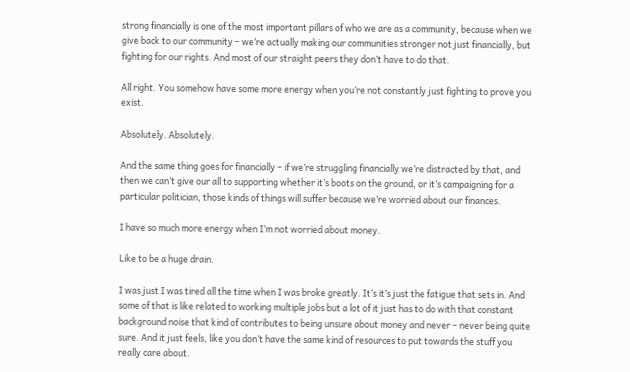strong financially is one of the most important pillars of who we are as a community, because when we give back to our community – we’re actually making our communities stronger not just financially, but fighting for our rights. And most of our straight peers they don’t have to do that.

All right. You somehow have some more energy when you’re not constantly just fighting to prove you exist.

Absolutely. Absolutely.

And the same thing goes for financially – if we’re struggling financially we’re distracted by that, and then we can’t give our all to supporting whether it’s boots on the ground, or it’s campaigning for a particular politician, those kinds of things will suffer because we’re worried about our finances.

I have so much more energy when I’m not worried about money.

Like to be a huge drain.

I was just I was tired all the time when I was broke greatly. It’s it’s just the fatigue that sets in. And some of that is like related to working multiple jobs but a lot of it just has to do with that constant background noise that kind of contributes to being unsure about money and never – never being quite sure. And it just feels, like you don’t have the same kind of resources to put towards the stuff you really care about.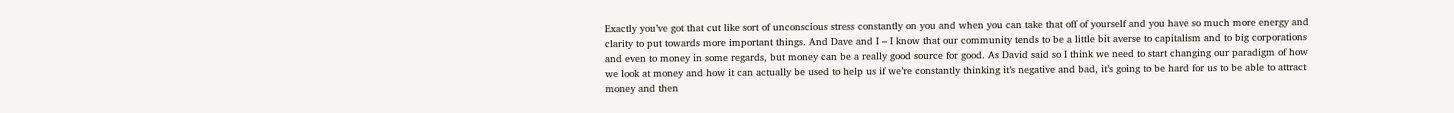Exactly you’ve got that cut like sort of unconscious stress constantly on you and when you can take that off of yourself and you have so much more energy and clarity to put towards more important things. And Dave and I – I know that our community tends to be a little bit averse to capitalism and to big corporations and even to money in some regards, but money can be a really good source for good. As David said so I think we need to start changing our paradigm of how we look at money and how it can actually be used to help us if we’re constantly thinking it’s negative and bad, it’s going to be hard for us to be able to attract money and then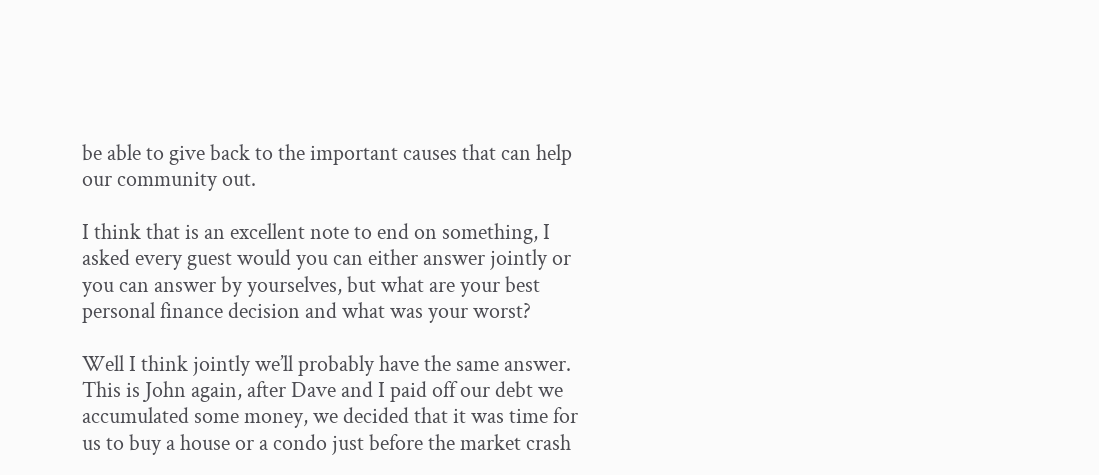be able to give back to the important causes that can help our community out.

I think that is an excellent note to end on something, I asked every guest would you can either answer jointly or you can answer by yourselves, but what are your best personal finance decision and what was your worst?

Well I think jointly we’ll probably have the same answer. This is John again, after Dave and I paid off our debt we accumulated some money, we decided that it was time for us to buy a house or a condo just before the market crash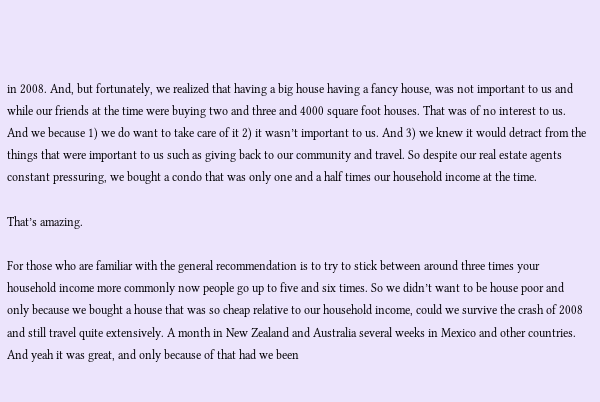in 2008. And, but fortunately, we realized that having a big house having a fancy house, was not important to us and while our friends at the time were buying two and three and 4000 square foot houses. That was of no interest to us. And we because 1) we do want to take care of it 2) it wasn’t important to us. And 3) we knew it would detract from the things that were important to us such as giving back to our community and travel. So despite our real estate agents constant pressuring, we bought a condo that was only one and a half times our household income at the time.

That’s amazing.

For those who are familiar with the general recommendation is to try to stick between around three times your household income more commonly now people go up to five and six times. So we didn’t want to be house poor and only because we bought a house that was so cheap relative to our household income, could we survive the crash of 2008 and still travel quite extensively. A month in New Zealand and Australia several weeks in Mexico and other countries. And yeah it was great, and only because of that had we been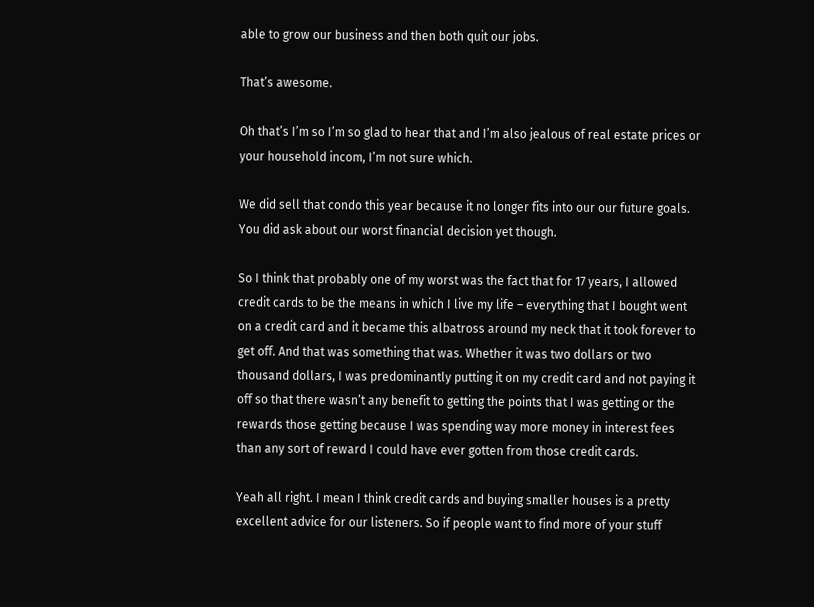able to grow our business and then both quit our jobs.

That’s awesome.

Oh that’s I’m so I’m so glad to hear that and I’m also jealous of real estate prices or your household incom, I’m not sure which.

We did sell that condo this year because it no longer fits into our our future goals. You did ask about our worst financial decision yet though.

So I think that probably one of my worst was the fact that for 17 years, I allowed credit cards to be the means in which I live my life – everything that I bought went on a credit card and it became this albatross around my neck that it took forever to get off. And that was something that was. Whether it was two dollars or two thousand dollars, I was predominantly putting it on my credit card and not paying it off so that there wasn’t any benefit to getting the points that I was getting or the rewards those getting because I was spending way more money in interest fees than any sort of reward I could have ever gotten from those credit cards.

Yeah all right. I mean I think credit cards and buying smaller houses is a pretty excellent advice for our listeners. So if people want to find more of your stuff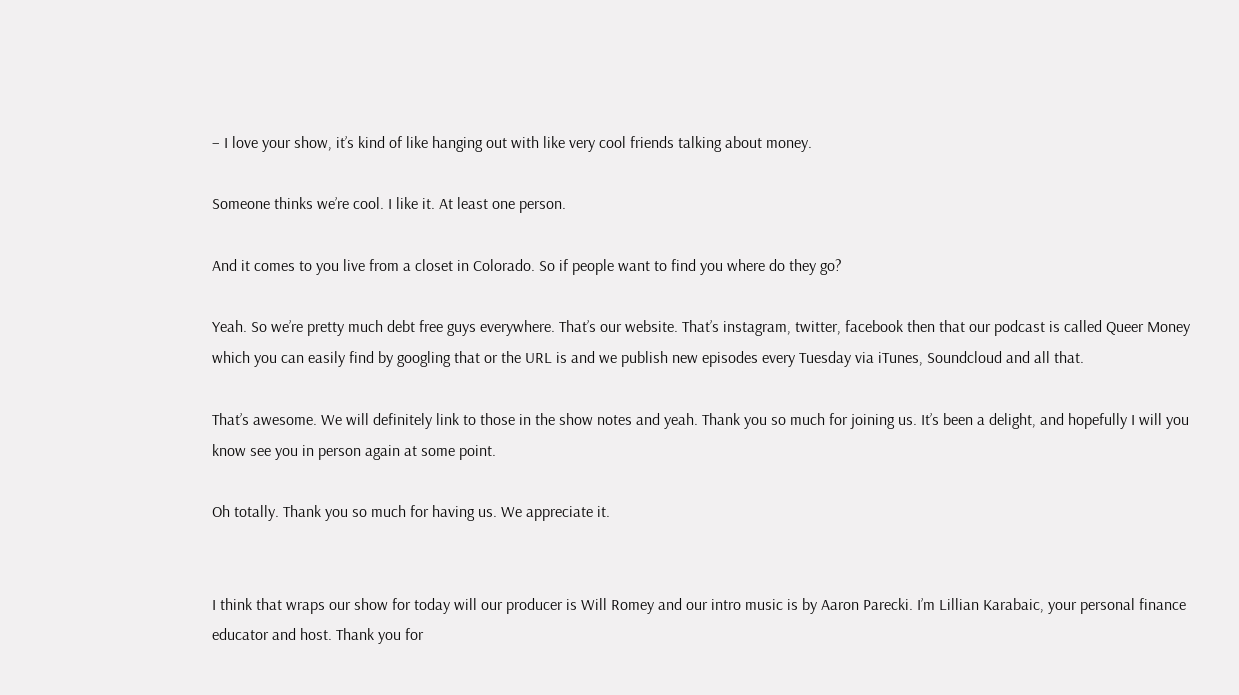– I love your show, it’s kind of like hanging out with like very cool friends talking about money.

Someone thinks we’re cool. I like it. At least one person.

And it comes to you live from a closet in Colorado. So if people want to find you where do they go?

Yeah. So we’re pretty much debt free guys everywhere. That’s our website. That’s instagram, twitter, facebook then that our podcast is called Queer Money which you can easily find by googling that or the URL is and we publish new episodes every Tuesday via iTunes, Soundcloud and all that.

That’s awesome. We will definitely link to those in the show notes and yeah. Thank you so much for joining us. It’s been a delight, and hopefully I will you know see you in person again at some point.

Oh totally. Thank you so much for having us. We appreciate it.


I think that wraps our show for today will our producer is Will Romey and our intro music is by Aaron Parecki. I’m Lillian Karabaic, your personal finance educator and host. Thank you for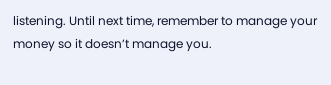listening. Until next time, remember to manage your money so it doesn’t manage you.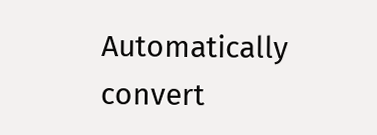Automatically convert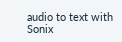audio to text with Sonix